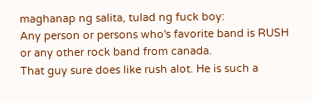maghanap ng salita, tulad ng fuck boy:
Any person or persons who's favorite band is RUSH or any other rock band from canada.
That guy sure does like rush alot. He is such a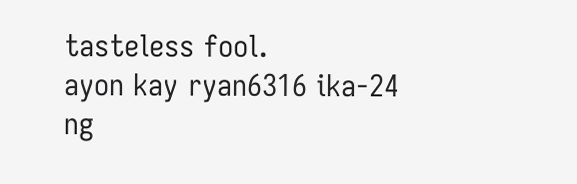tasteless fool.
ayon kay ryan6316 ika-24 ng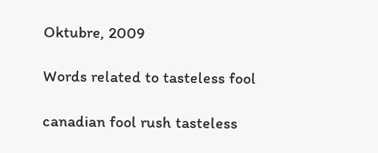Oktubre, 2009

Words related to tasteless fool

canadian fool rush tasteless